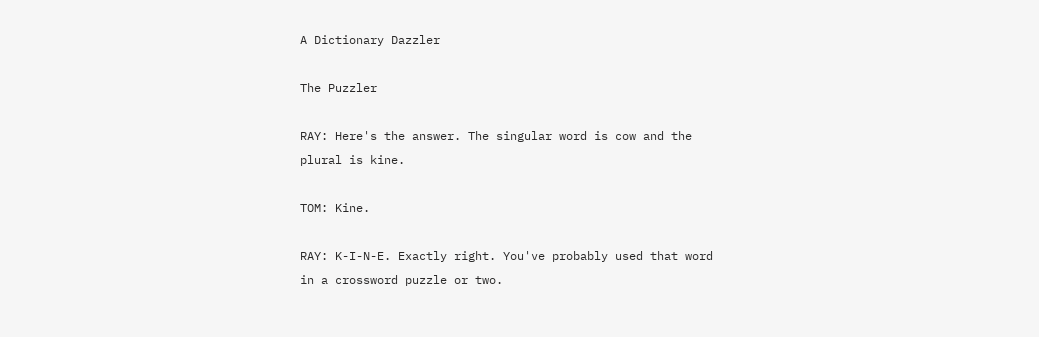A Dictionary Dazzler

The Puzzler

RAY: Here's the answer. The singular word is cow and the plural is kine.

TOM: Kine.

RAY: K-I-N-E. Exactly right. You've probably used that word in a crossword puzzle or two.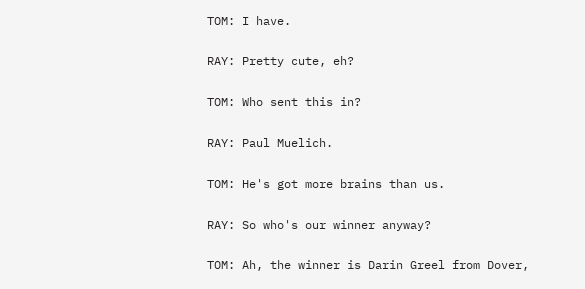TOM: I have.

RAY: Pretty cute, eh?

TOM: Who sent this in?

RAY: Paul Muelich.

TOM: He's got more brains than us.

RAY: So who's our winner anyway?

TOM: Ah, the winner is Darin Greel from Dover,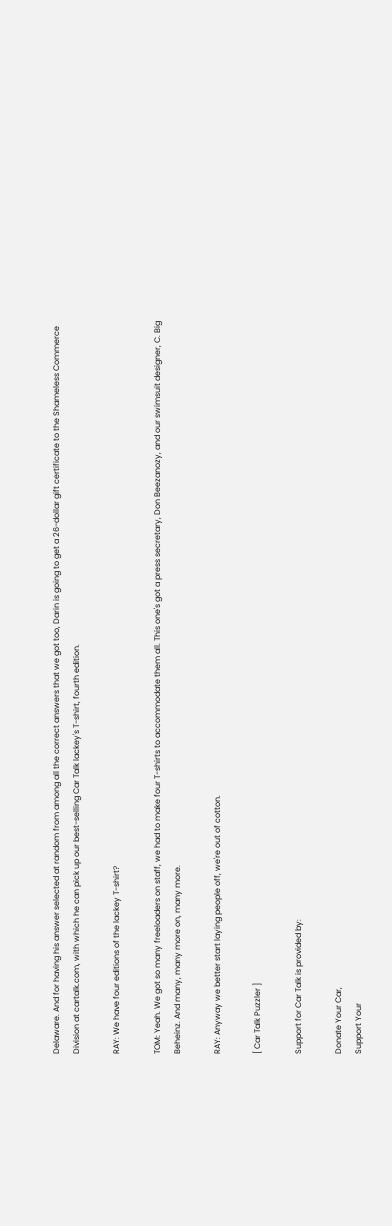Delaware. And for having his answer selected at random from among all the correct answers that we got too, Darin is going to get a 26-dollar gift certificate to the Shameless Commerce Division at cartalk.com, with which he can pick up our best-selling Car Talk lackey's T-shirt, fourth edition.

RAY: We have four editions of the lackey T-shirt?

TOM: Yeah. We got so many freeloaders on staff, we had to make four T-shirts to accommodate them all. This one's got a press secretary, Don Beezanozy, and our swimsuit designer, C. Big Beheinz. And many, many more on, many more.

RAY: Anyway we better start laying people off, we're out of cotton.

[ Car Talk Puzzler ]

Support for Car Talk is provided by:

Donate Your Car,
Support Your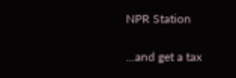NPR Station

...and get a tax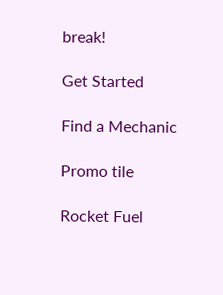break!

Get Started

Find a Mechanic

Promo tile

Rocket Fuel